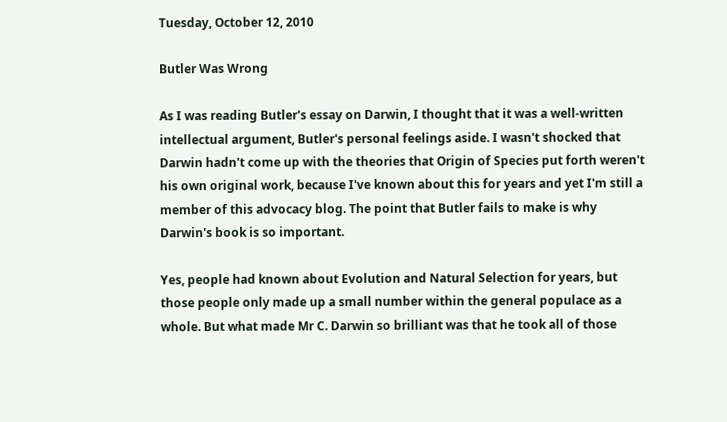Tuesday, October 12, 2010

Butler Was Wrong

As I was reading Butler's essay on Darwin, I thought that it was a well-written intellectual argument, Butler's personal feelings aside. I wasn't shocked that Darwin hadn't come up with the theories that Origin of Species put forth weren't his own original work, because I've known about this for years and yet I'm still a member of this advocacy blog. The point that Butler fails to make is why Darwin's book is so important.

Yes, people had known about Evolution and Natural Selection for years, but those people only made up a small number within the general populace as a whole. But what made Mr C. Darwin so brilliant was that he took all of those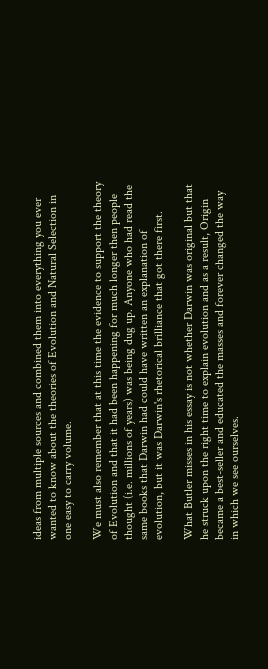ideas from multiple sources and combined them into everything you ever wanted to know about the theories of Evolution and Natural Selection in one easy to carry volume.

We must also remember that at this time the evidence to support the theory of Evolution and that it had been happening for much longer then people thought (i.e. millions of years) was being dug up. Anyone who had read the same books that Darwin had could have written an explanation of evolution, but it was Darwin's rhetorical brilliance that got there first.

What Butler misses in his essay is not whether Darwin was original but that he struck upon the right time to explain evolution and as a result, Origin became a best-seller and educated the masses and forever changed the way in which we see ourselves.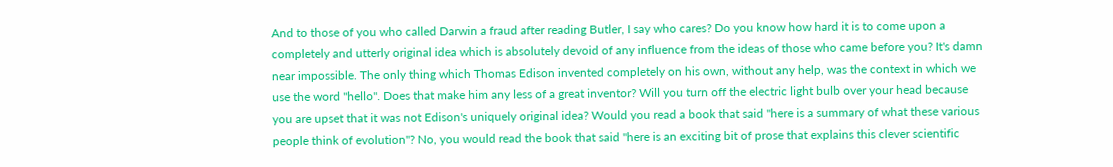And to those of you who called Darwin a fraud after reading Butler, I say who cares? Do you know how hard it is to come upon a completely and utterly original idea which is absolutely devoid of any influence from the ideas of those who came before you? It's damn near impossible. The only thing which Thomas Edison invented completely on his own, without any help, was the context in which we use the word "hello". Does that make him any less of a great inventor? Will you turn off the electric light bulb over your head because you are upset that it was not Edison's uniquely original idea? Would you read a book that said "here is a summary of what these various people think of evolution"? No, you would read the book that said "here is an exciting bit of prose that explains this clever scientific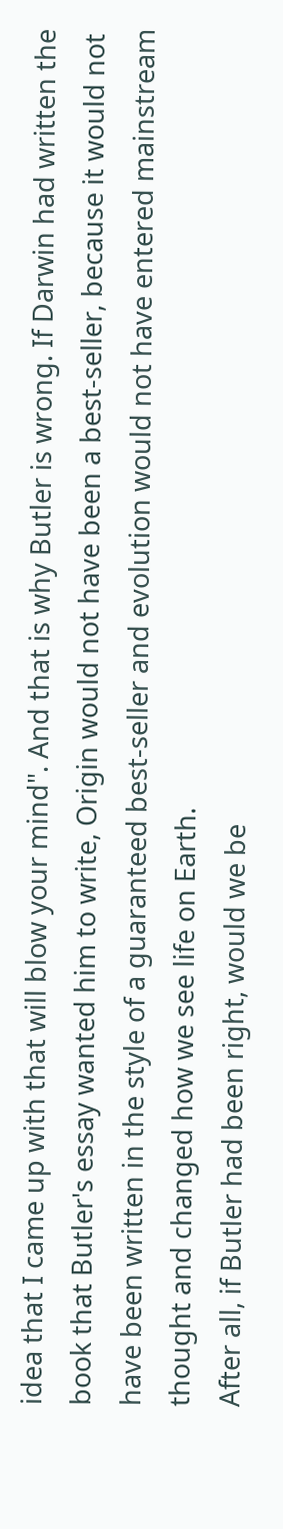idea that I came up with that will blow your mind". And that is why Butler is wrong. If Darwin had written the book that Butler's essay wanted him to write, Origin would not have been a best-seller, because it would not have been written in the style of a guaranteed best-seller and evolution would not have entered mainstream thought and changed how we see life on Earth.
After all, if Butler had been right, would we be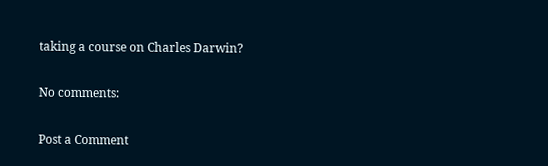taking a course on Charles Darwin?

No comments:

Post a Comment